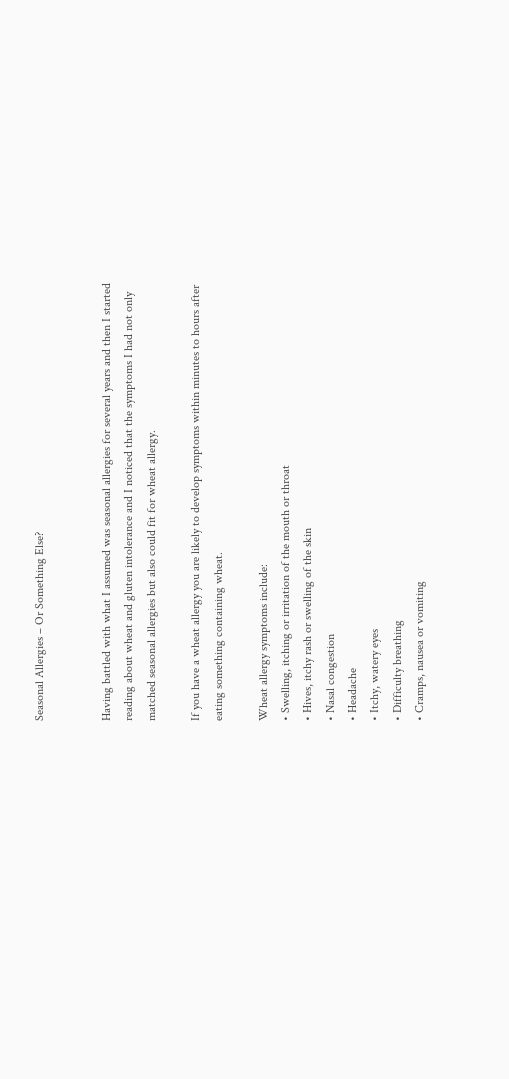Seasonal Allergies – Or Something Else?


Having battled with what I assumed was seasonal allergies for several years and then I started reading about wheat and gluten intolerance and I noticed that the symptoms I had not only matched seasonal allergies but also could fit for wheat allergy.

If you have a wheat allergy you are likely to develop symptoms within minutes to hours after eating something containing wheat.

Wheat allergy symptoms include:
• Swelling, itching or irritation of the mouth or throat
• Hives, itchy rash or swelling of the skin
• Nasal congestion
• Headache
• Itchy, watery eyes
• Difficulty breathing
• Cramps, nausea or vomiting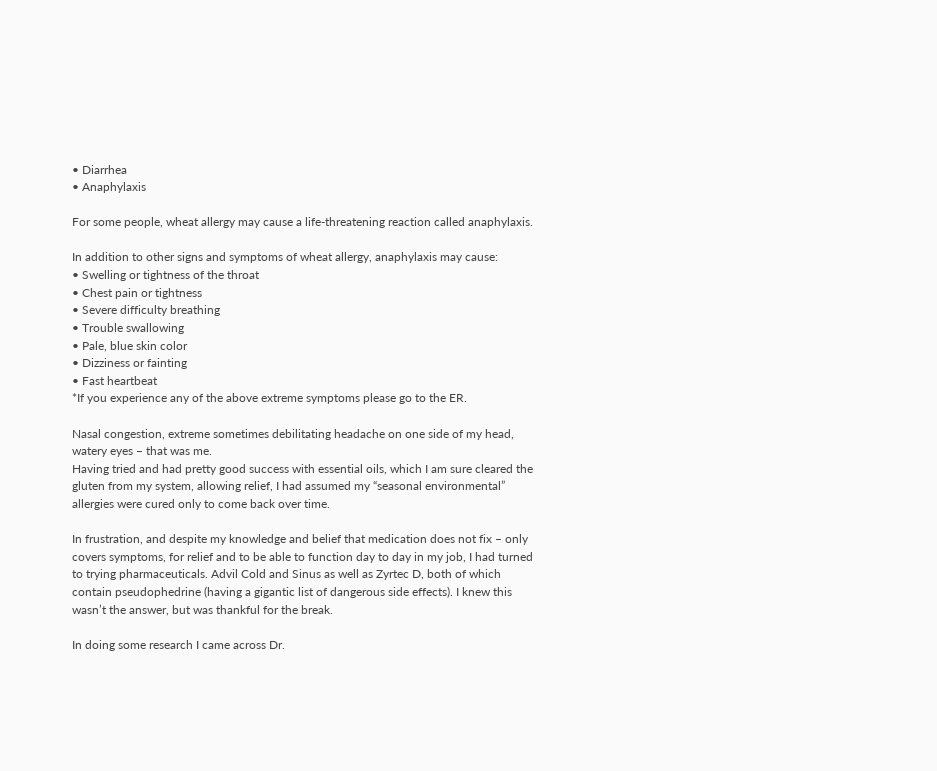• Diarrhea
• Anaphylaxis

For some people, wheat allergy may cause a life-threatening reaction called anaphylaxis.

In addition to other signs and symptoms of wheat allergy, anaphylaxis may cause:
• Swelling or tightness of the throat
• Chest pain or tightness
• Severe difficulty breathing
• Trouble swallowing
• Pale, blue skin color
• Dizziness or fainting
• Fast heartbeat
*If you experience any of the above extreme symptoms please go to the ER.

Nasal congestion, extreme sometimes debilitating headache on one side of my head, watery eyes – that was me.
Having tried and had pretty good success with essential oils, which I am sure cleared the gluten from my system, allowing relief, I had assumed my “seasonal environmental” allergies were cured only to come back over time.

In frustration, and despite my knowledge and belief that medication does not fix – only covers symptoms, for relief and to be able to function day to day in my job, I had turned to trying pharmaceuticals. Advil Cold and Sinus as well as Zyrtec D, both of which contain pseudophedrine (having a gigantic list of dangerous side effects). I knew this wasn’t the answer, but was thankful for the break.

In doing some research I came across Dr.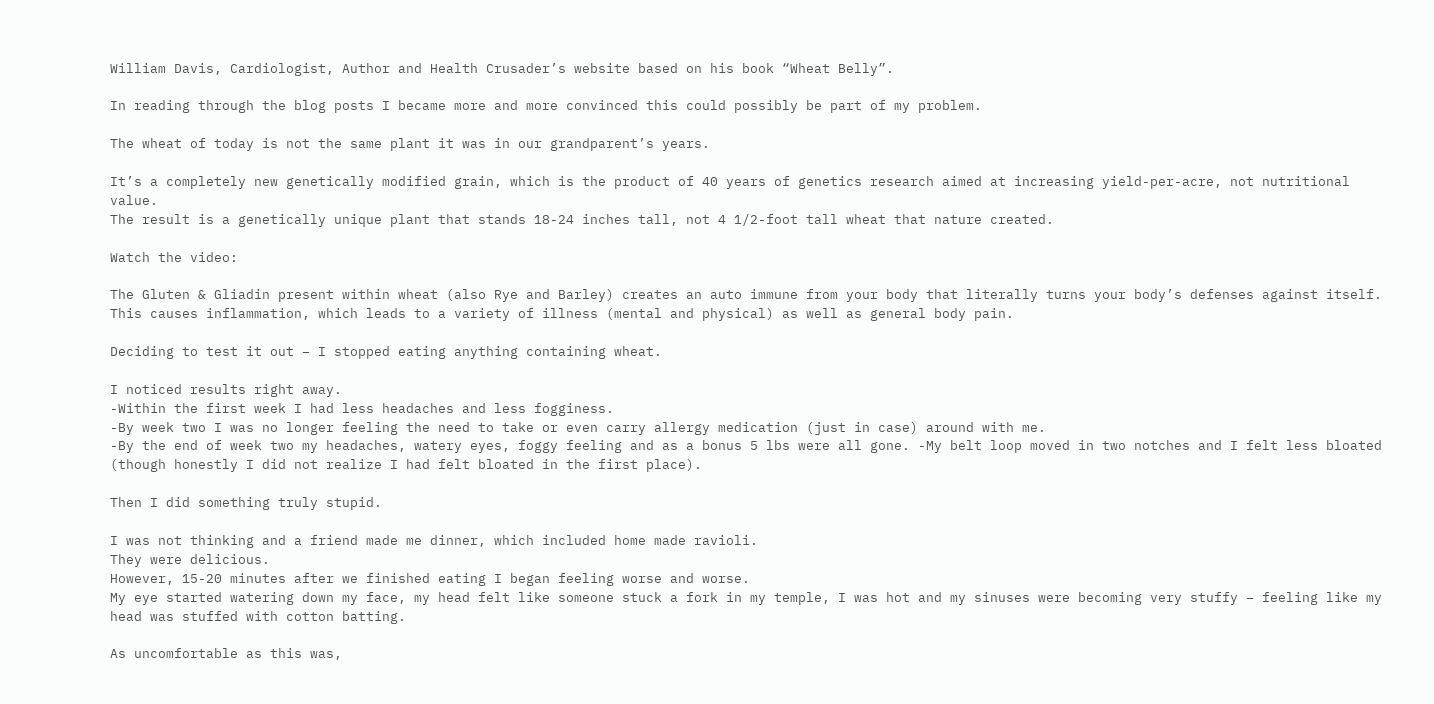William Davis, Cardiologist, Author and Health Crusader’s website based on his book “Wheat Belly”.

In reading through the blog posts I became more and more convinced this could possibly be part of my problem.

The wheat of today is not the same plant it was in our grandparent’s years.

It’s a completely new genetically modified grain, which is the product of 40 years of genetics research aimed at increasing yield-per-acre, not nutritional value.
The result is a genetically unique plant that stands 18-24 inches tall, not 4 1/2-foot tall wheat that nature created.

Watch the video:

The Gluten & Gliadin present within wheat (also Rye and Barley) creates an auto immune from your body that literally turns your body’s defenses against itself. This causes inflammation, which leads to a variety of illness (mental and physical) as well as general body pain.

Deciding to test it out – I stopped eating anything containing wheat.

I noticed results right away.
-Within the first week I had less headaches and less fogginess.
-By week two I was no longer feeling the need to take or even carry allergy medication (just in case) around with me.
-By the end of week two my headaches, watery eyes, foggy feeling and as a bonus 5 lbs were all gone. -My belt loop moved in two notches and I felt less bloated (though honestly I did not realize I had felt bloated in the first place).

Then I did something truly stupid.

I was not thinking and a friend made me dinner, which included home made ravioli.
They were delicious.
However, 15-20 minutes after we finished eating I began feeling worse and worse.
My eye started watering down my face, my head felt like someone stuck a fork in my temple, I was hot and my sinuses were becoming very stuffy – feeling like my head was stuffed with cotton batting.

As uncomfortable as this was,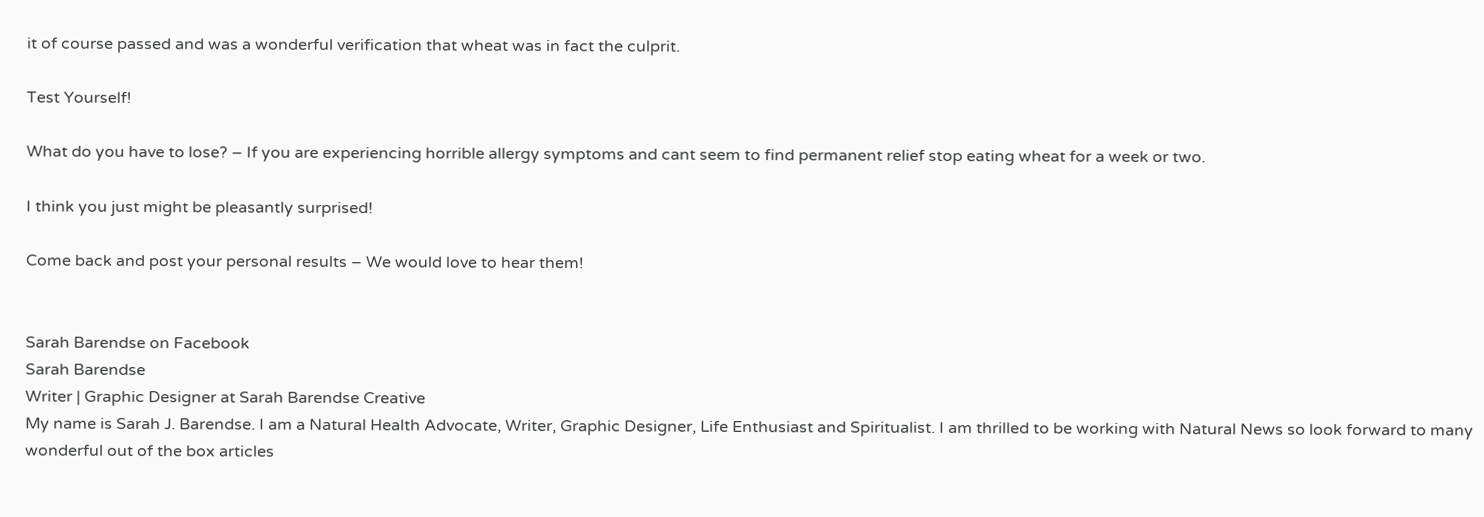it of course passed and was a wonderful verification that wheat was in fact the culprit.

Test Yourself!

What do you have to lose? – If you are experiencing horrible allergy symptoms and cant seem to find permanent relief stop eating wheat for a week or two.

I think you just might be pleasantly surprised!

Come back and post your personal results – We would love to hear them!


Sarah Barendse on Facebook
Sarah Barendse
Writer | Graphic Designer at Sarah Barendse Creative
My name is Sarah J. Barendse. I am a Natural Health Advocate, Writer, Graphic Designer, Life Enthusiast and Spiritualist. I am thrilled to be working with Natural News so look forward to many wonderful out of the box articles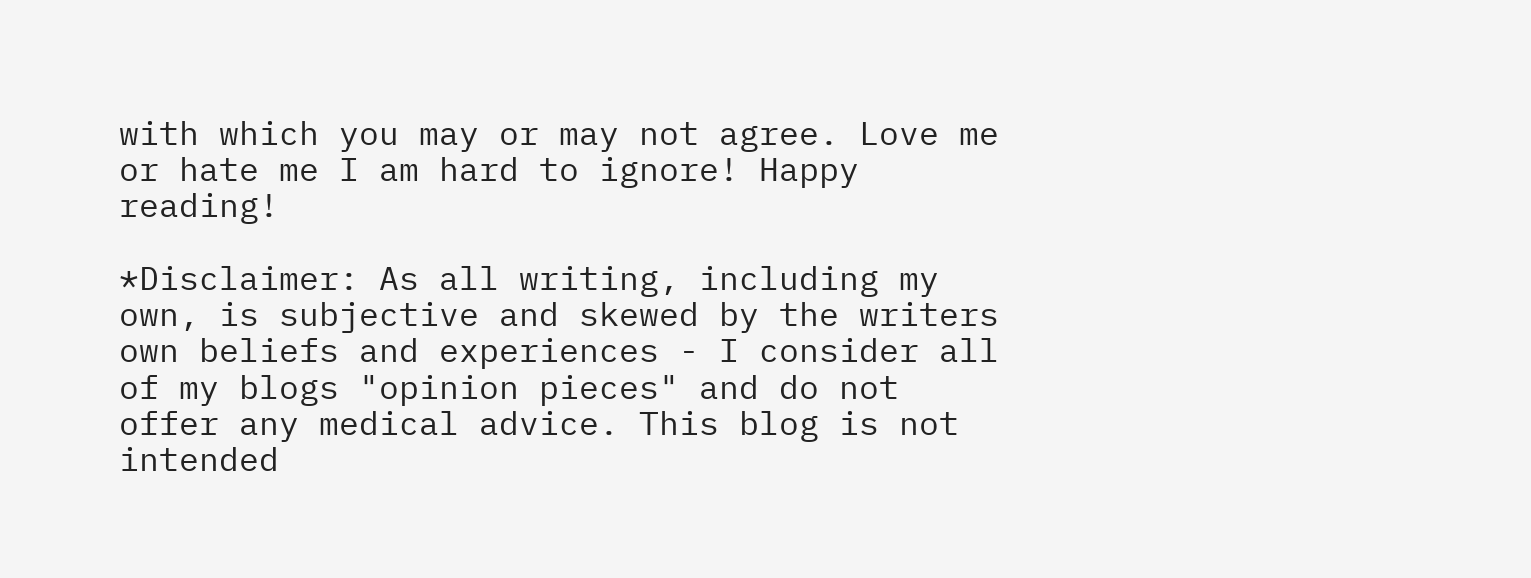with which you may or may not agree. Love me or hate me I am hard to ignore! Happy reading!

*Disclaimer: As all writing, including my own, is subjective and skewed by the writers own beliefs and experiences - I consider all of my blogs "opinion pieces" and do not offer any medical advice. This blog is not intended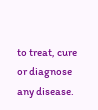to treat, cure or diagnose any disease.